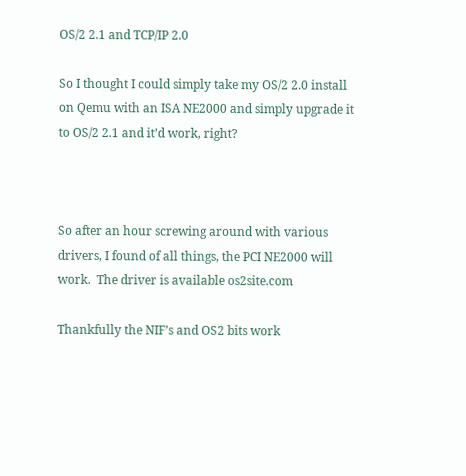OS/2 2.1 and TCP/IP 2.0

So I thought I could simply take my OS/2 2.0 install on Qemu with an ISA NE2000 and simply upgrade it to OS/2 2.1 and it’d work, right?



So after an hour screwing around with various drivers, I found of all things, the PCI NE2000 will work.  The driver is available os2site.com

Thankfully the NIF’s and OS2 bits work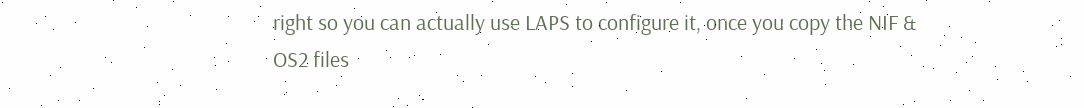right so you can actually use LAPS to configure it, once you copy the NIF & OS2 files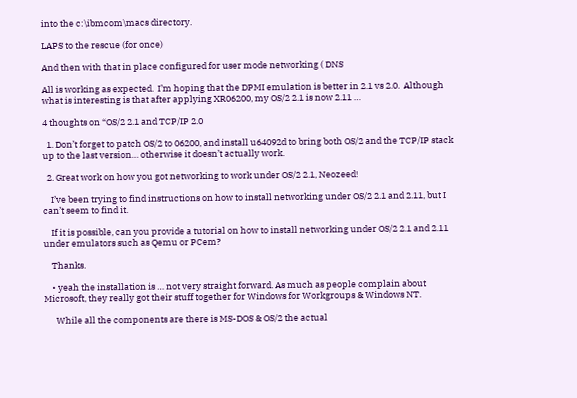into the c:\ibmcom\macs directory.

LAPS to the rescue (for once)

And then with that in place configured for user mode networking ( DNS

All is working as expected.  I’m hoping that the DPMI emulation is better in 2.1 vs 2.0.  Although what is interesting is that after applying XR06200, my OS/2 2.1 is now 2.11 …

4 thoughts on “OS/2 2.1 and TCP/IP 2.0

  1. Don’t forget to patch OS/2 to 06200, and install u64092d to bring both OS/2 and the TCP/IP stack up to the last version… otherwise it doesn’t actually work.

  2. Great work on how you got networking to work under OS/2 2.1, Neozeed!

    I’ve been trying to find instructions on how to install networking under OS/2 2.1 and 2.11, but I can’t seem to find it.

    If it is possible, can you provide a tutorial on how to install networking under OS/2 2.1 and 2.11 under emulators such as Qemu or PCem?

    Thanks.

    • yeah the installation is … not very straight forward. As much as people complain about Microsoft, they really got their stuff together for Windows for Workgroups & Windows NT.

      While all the components are there is MS-DOS & OS/2 the actual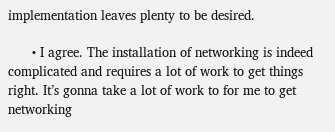implementation leaves plenty to be desired.

      • I agree. The installation of networking is indeed complicated and requires a lot of work to get things right. It’s gonna take a lot of work to for me to get networking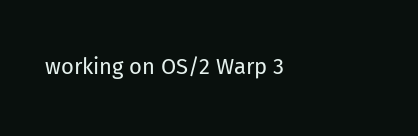working on OS/2 Warp 3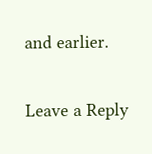and earlier.

Leave a Reply